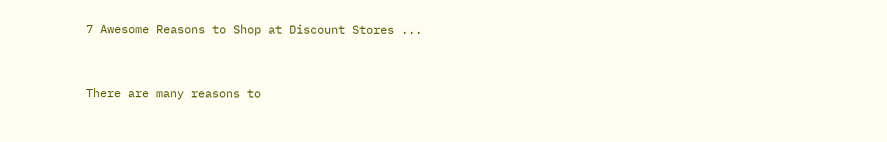7 Awesome Reasons to Shop at Discount Stores ...


There are many reasons to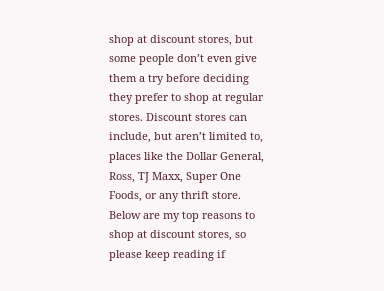shop at discount stores, but some people don’t even give them a try before deciding they prefer to shop at regular stores. Discount stores can include, but aren’t limited to, places like the Dollar General, Ross, TJ Maxx, Super One Foods, or any thrift store. Below are my top reasons to shop at discount stores, so please keep reading if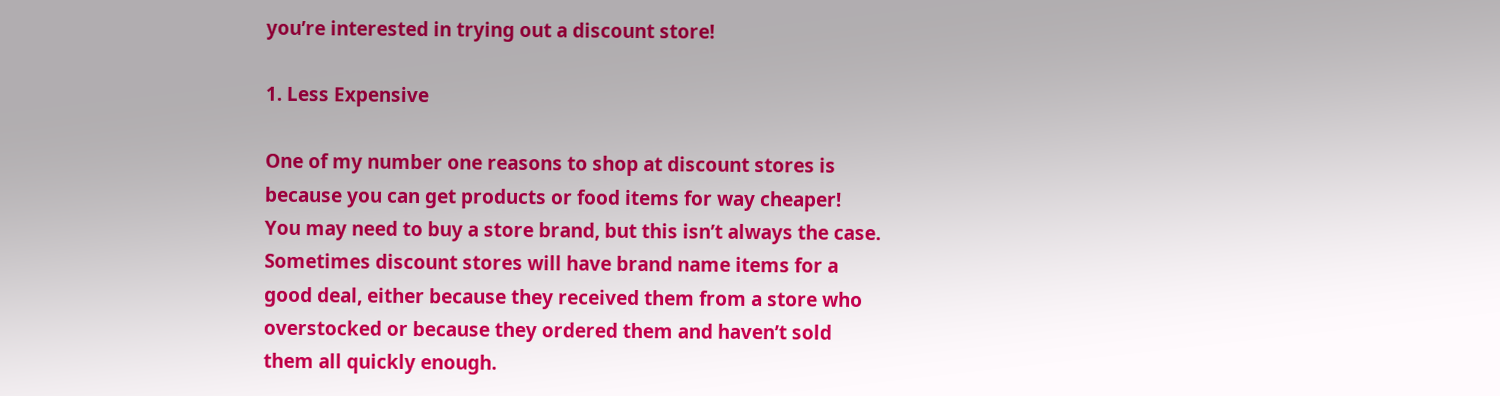you’re interested in trying out a discount store!

1. Less Expensive

One of my number one reasons to shop at discount stores is because you can get products or food items for way cheaper! You may need to buy a store brand, but this isn’t always the case. Sometimes discount stores will have brand name items for a good deal, either because they received them from a store who overstocked or because they ordered them and haven’t sold them all quickly enough.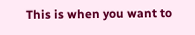This is when you want to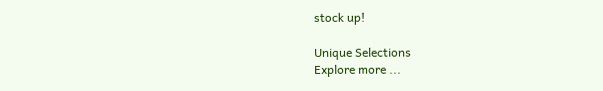stock up!

Unique Selections
Explore more ...